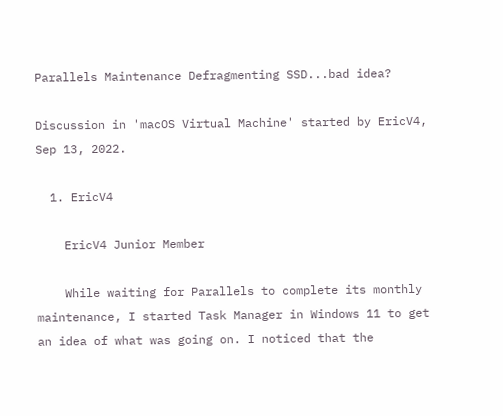Parallels Maintenance Defragmenting SSD...bad idea?

Discussion in 'macOS Virtual Machine' started by EricV4, Sep 13, 2022.

  1. EricV4

    EricV4 Junior Member

    While waiting for Parallels to complete its monthly maintenance, I started Task Manager in Windows 11 to get an idea of what was going on. I noticed that the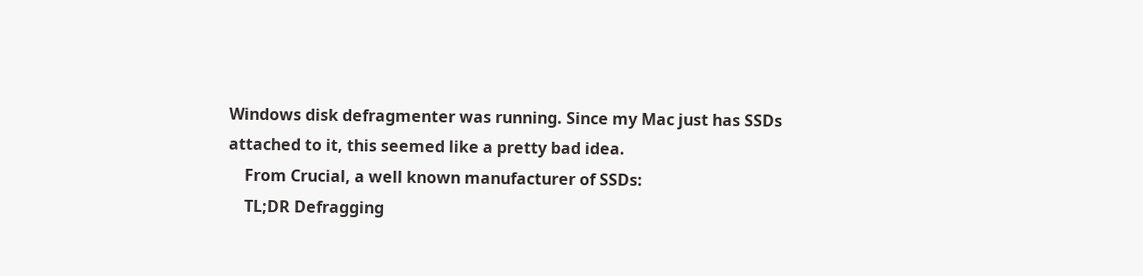Windows disk defragmenter was running. Since my Mac just has SSDs attached to it, this seemed like a pretty bad idea.
    From Crucial, a well known manufacturer of SSDs:
    TL;DR Defragging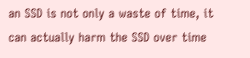an SSD is not only a waste of time, it can actually harm the SSD over time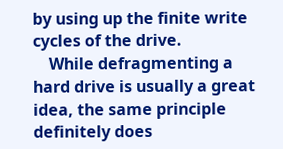by using up the finite write cycles of the drive.
    While defragmenting a hard drive is usually a great idea, the same principle definitely does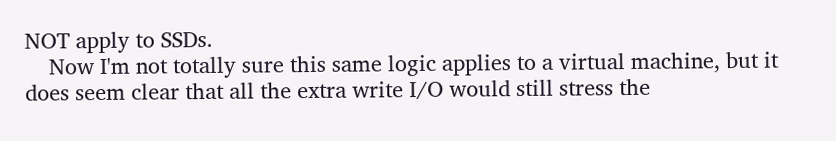NOT apply to SSDs.
    Now I'm not totally sure this same logic applies to a virtual machine, but it does seem clear that all the extra write I/O would still stress the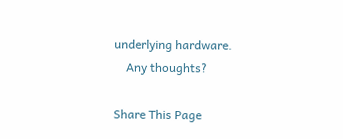underlying hardware.
    Any thoughts?

Share This Page